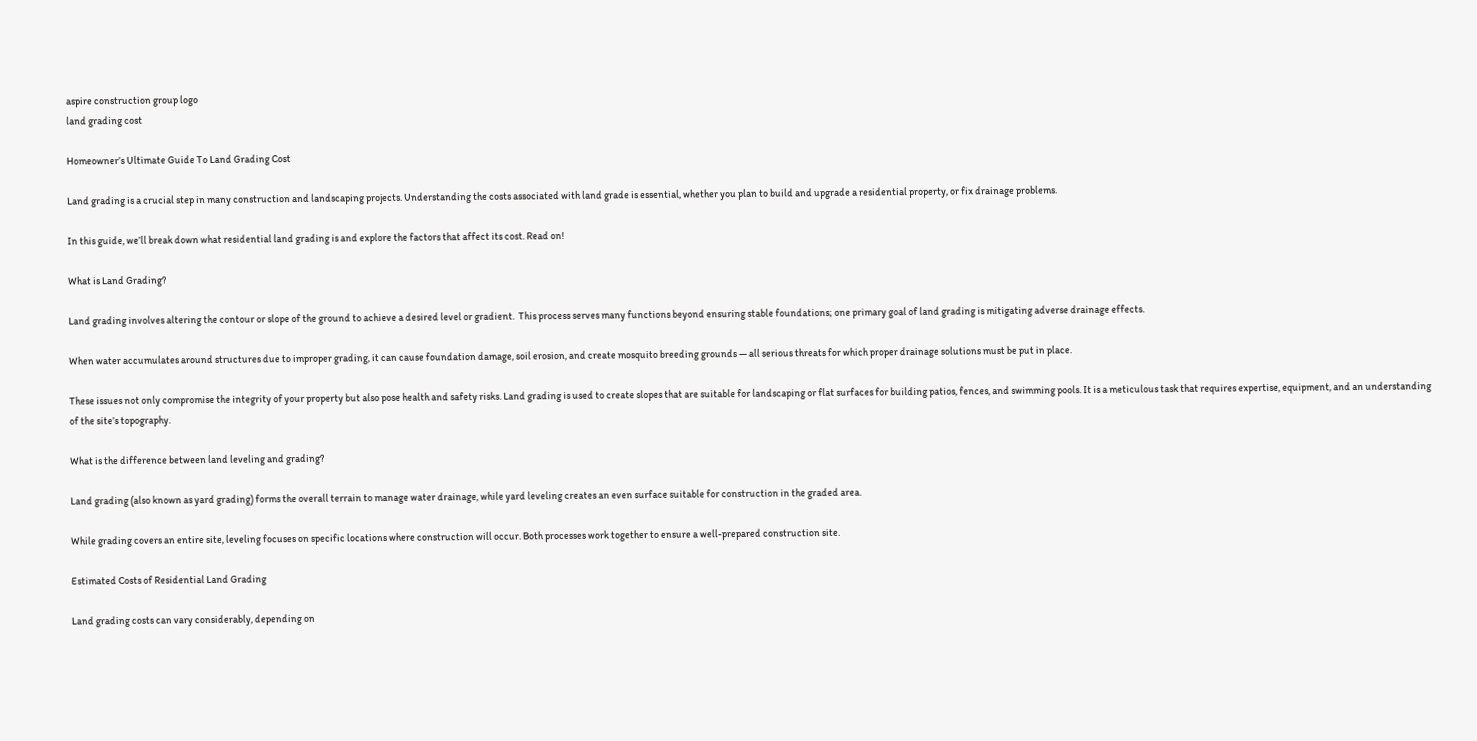aspire construction group logo
land grading cost

Homeowner’s Ultimate Guide To Land Grading Cost

Land grading is a crucial step in many construction and landscaping projects. Understanding the costs associated with land grade is essential, whether you plan to build and upgrade a residential property, or fix drainage problems.

In this guide, we’ll break down what residential land grading is and explore the factors that affect its cost. Read on!

What is Land Grading?

Land grading involves altering the contour or slope of the ground to achieve a desired level or gradient.  This process serves many functions beyond ensuring stable foundations; one primary goal of land grading is mitigating adverse drainage effects.

When water accumulates around structures due to improper grading, it can cause foundation damage, soil erosion, and create mosquito breeding grounds — all serious threats for which proper drainage solutions must be put in place.

These issues not only compromise the integrity of your property but also pose health and safety risks. Land grading is used to create slopes that are suitable for landscaping or flat surfaces for building patios, fences, and swimming pools. It is a meticulous task that requires expertise, equipment, and an understanding of the site’s topography.

What is the difference between land leveling and grading?

Land grading (also known as yard grading) forms the overall terrain to manage water drainage, while yard leveling creates an even surface suitable for construction in the graded area.

While grading covers an entire site, leveling focuses on specific locations where construction will occur. Both processes work together to ensure a well-prepared construction site.

Estimated Costs of Residential Land Grading

Land grading costs can vary considerably, depending on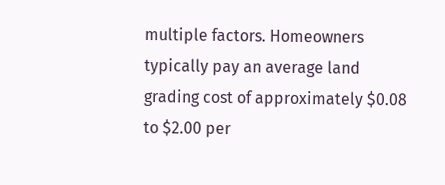multiple factors. Homeowners typically pay an average land grading cost of approximately $0.08 to $2.00 per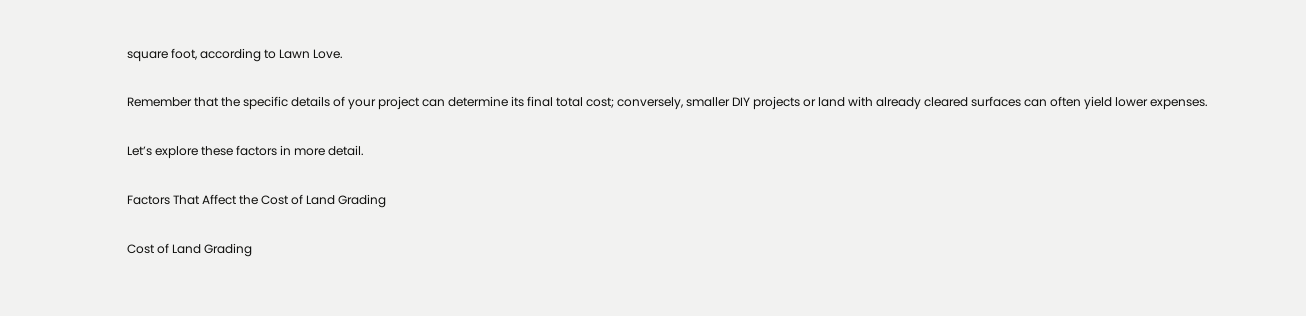square foot, according to Lawn Love.

Remember that the specific details of your project can determine its final total cost; conversely, smaller DIY projects or land with already cleared surfaces can often yield lower expenses.

Let’s explore these factors in more detail.

Factors That Affect the Cost of Land Grading

Cost of Land Grading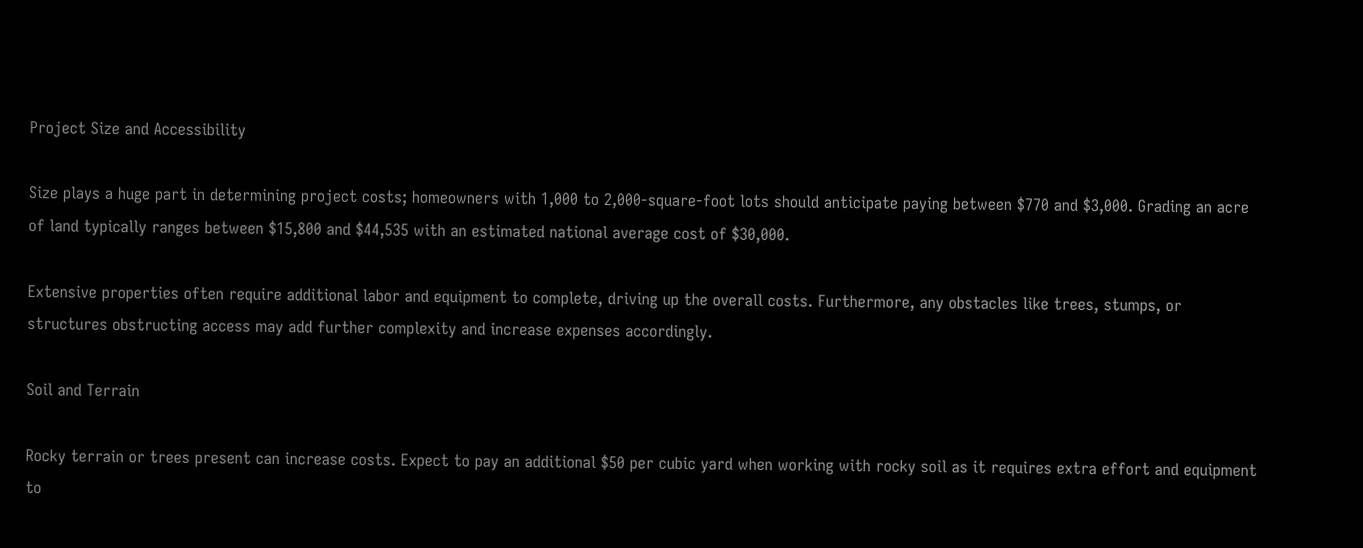Project Size and Accessibility

Size plays a huge part in determining project costs; homeowners with 1,000 to 2,000-square-foot lots should anticipate paying between $770 and $3,000. Grading an acre of land typically ranges between $15,800 and $44,535 with an estimated national average cost of $30,000.

Extensive properties often require additional labor and equipment to complete, driving up the overall costs. Furthermore, any obstacles like trees, stumps, or structures obstructing access may add further complexity and increase expenses accordingly.

Soil and Terrain

Rocky terrain or trees present can increase costs. Expect to pay an additional $50 per cubic yard when working with rocky soil as it requires extra effort and equipment to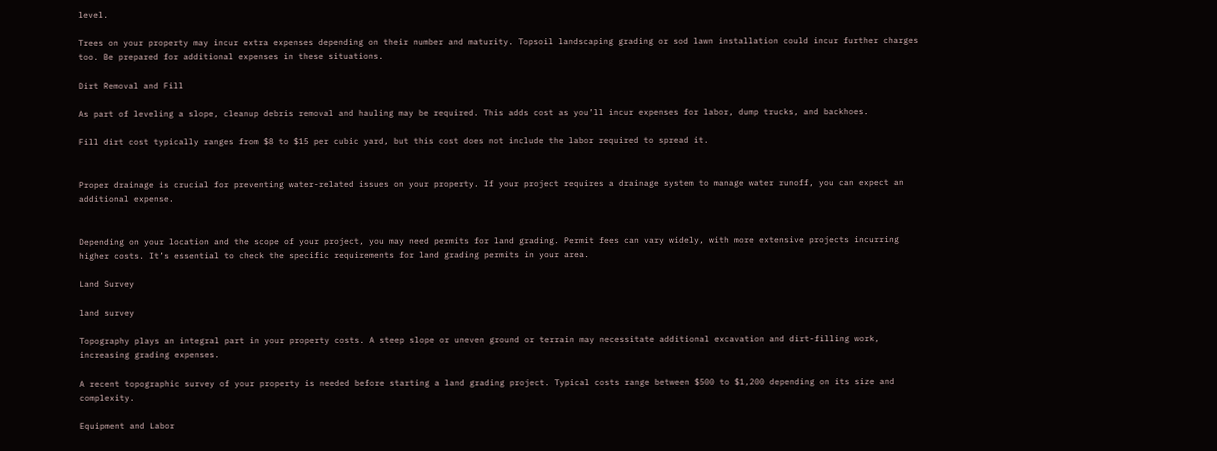level.

Trees on your property may incur extra expenses depending on their number and maturity. Topsoil landscaping grading or sod lawn installation could incur further charges too. Be prepared for additional expenses in these situations.

Dirt Removal and Fill

As part of leveling a slope, cleanup debris removal and hauling may be required. This adds cost as you’ll incur expenses for labor, dump trucks, and backhoes.

Fill dirt cost typically ranges from $8 to $15 per cubic yard, but this cost does not include the labor required to spread it.


Proper drainage is crucial for preventing water-related issues on your property. If your project requires a drainage system to manage water runoff, you can expect an additional expense.


Depending on your location and the scope of your project, you may need permits for land grading. Permit fees can vary widely, with more extensive projects incurring higher costs. It’s essential to check the specific requirements for land grading permits in your area.

Land Survey

land survey

Topography plays an integral part in your property costs. A steep slope or uneven ground or terrain may necessitate additional excavation and dirt-filling work, increasing grading expenses.

A recent topographic survey of your property is needed before starting a land grading project. Typical costs range between $500 to $1,200 depending on its size and complexity.

Equipment and Labor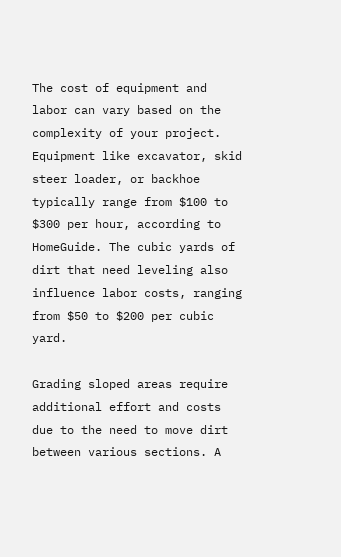The cost of equipment and labor can vary based on the complexity of your project. Equipment like excavator, skid steer loader, or backhoe typically range from $100 to $300 per hour, according to HomeGuide. The cubic yards of dirt that need leveling also influence labor costs, ranging from $50 to $200 per cubic yard.

Grading sloped areas require additional effort and costs due to the need to move dirt between various sections. A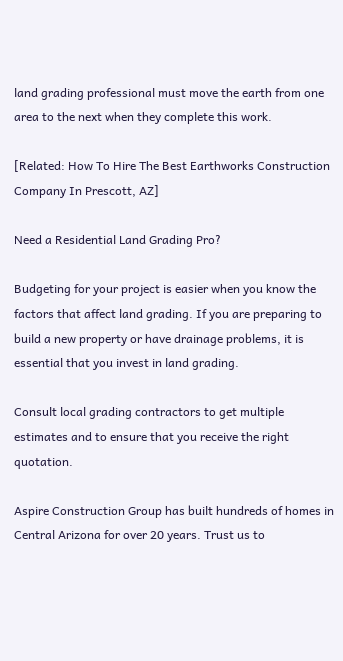land grading professional must move the earth from one area to the next when they complete this work.

[Related: How To Hire The Best Earthworks Construction Company In Prescott, AZ]

Need a Residential Land Grading Pro?

Budgeting for your project is easier when you know the factors that affect land grading. If you are preparing to build a new property or have drainage problems, it is essential that you invest in land grading.

Consult local grading contractors to get multiple estimates and to ensure that you receive the right quotation.

Aspire Construction Group has built hundreds of homes in Central Arizona for over 20 years. Trust us to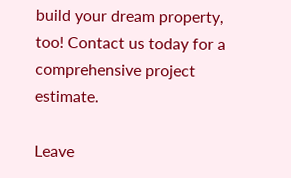build your dream property, too! Contact us today for a comprehensive project estimate.

Leave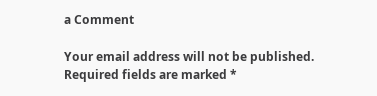a Comment

Your email address will not be published. Required fields are marked *